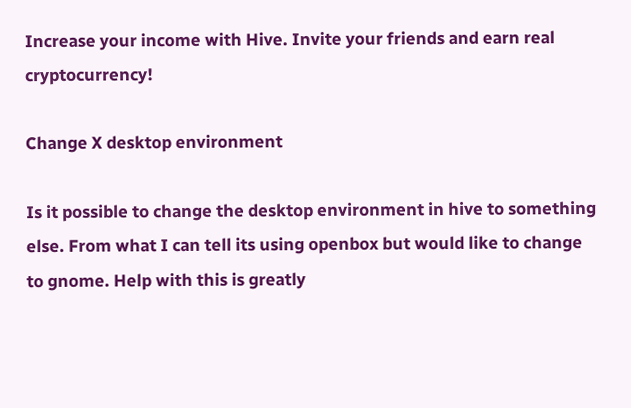Increase your income with Hive. Invite your friends and earn real cryptocurrency!

Change X desktop environment

Is it possible to change the desktop environment in hive to something else. From what I can tell its using openbox but would like to change to gnome. Help with this is greatly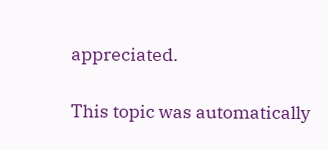appreciated.

This topic was automatically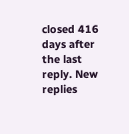closed 416 days after the last reply. New replies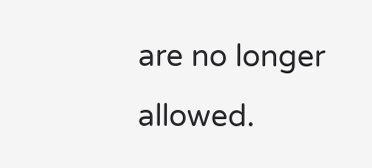are no longer allowed.